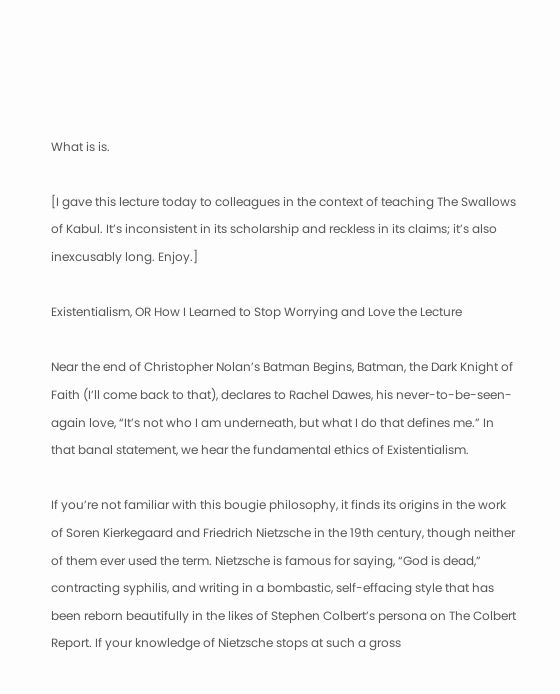What is is.

[I gave this lecture today to colleagues in the context of teaching The Swallows of Kabul. It’s inconsistent in its scholarship and reckless in its claims; it’s also inexcusably long. Enjoy.]

Existentialism, OR How I Learned to Stop Worrying and Love the Lecture

Near the end of Christopher Nolan’s Batman Begins, Batman, the Dark Knight of Faith (I’ll come back to that), declares to Rachel Dawes, his never-to-be-seen-again love, “It’s not who I am underneath, but what I do that defines me.” In that banal statement, we hear the fundamental ethics of Existentialism.

If you’re not familiar with this bougie philosophy, it finds its origins in the work of Soren Kierkegaard and Friedrich Nietzsche in the 19th century, though neither of them ever used the term. Nietzsche is famous for saying, “God is dead,” contracting syphilis, and writing in a bombastic, self-effacing style that has been reborn beautifully in the likes of Stephen Colbert’s persona on The Colbert Report. If your knowledge of Nietzsche stops at such a gross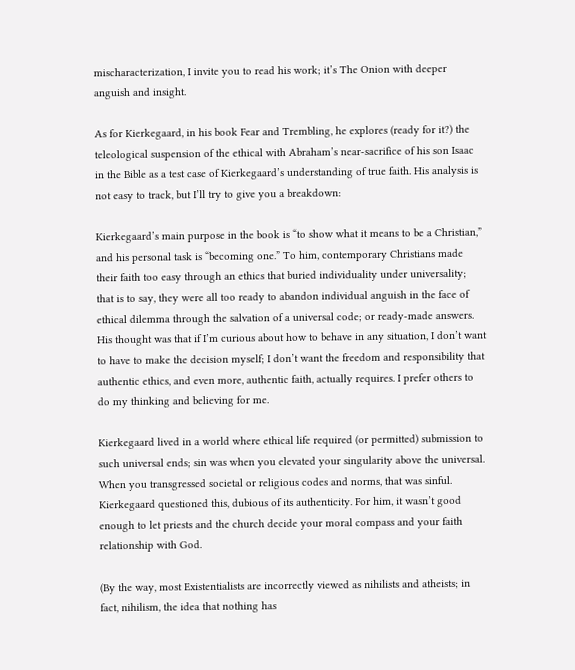mischaracterization, I invite you to read his work; it’s The Onion with deeper anguish and insight.

As for Kierkegaard, in his book Fear and Trembling, he explores (ready for it?) the teleological suspension of the ethical with Abraham’s near-sacrifice of his son Isaac in the Bible as a test case of Kierkegaard’s understanding of true faith. His analysis is not easy to track, but I’ll try to give you a breakdown:

Kierkegaard’s main purpose in the book is “to show what it means to be a Christian,” and his personal task is “becoming one.” To him, contemporary Christians made their faith too easy through an ethics that buried individuality under universality; that is to say, they were all too ready to abandon individual anguish in the face of ethical dilemma through the salvation of a universal code; or ready-made answers. His thought was that if I’m curious about how to behave in any situation, I don’t want to have to make the decision myself; I don’t want the freedom and responsibility that authentic ethics, and even more, authentic faith, actually requires. I prefer others to do my thinking and believing for me.

Kierkegaard lived in a world where ethical life required (or permitted) submission to such universal ends; sin was when you elevated your singularity above the universal. When you transgressed societal or religious codes and norms, that was sinful. Kierkegaard questioned this, dubious of its authenticity. For him, it wasn’t good enough to let priests and the church decide your moral compass and your faith relationship with God.

(By the way, most Existentialists are incorrectly viewed as nihilists and atheists; in fact, nihilism, the idea that nothing has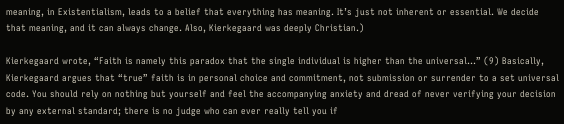meaning, in Existentialism, leads to a belief that everything has meaning. It’s just not inherent or essential. We decide that meaning, and it can always change. Also, Kierkegaard was deeply Christian.)

Kierkegaard wrote, “Faith is namely this paradox that the single individual is higher than the universal…” (9) Basically, Kierkegaard argues that “true” faith is in personal choice and commitment, not submission or surrender to a set universal code. You should rely on nothing but yourself and feel the accompanying anxiety and dread of never verifying your decision by any external standard; there is no judge who can ever really tell you if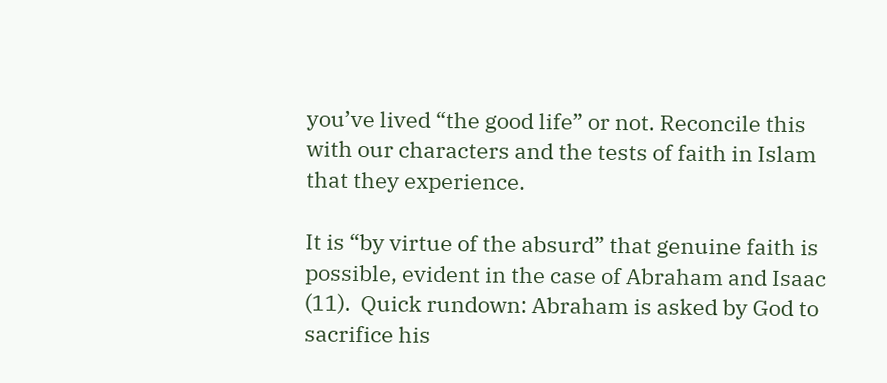you’ve lived “the good life” or not. Reconcile this with our characters and the tests of faith in Islam that they experience.

It is “by virtue of the absurd” that genuine faith is possible, evident in the case of Abraham and Isaac (11).  Quick rundown: Abraham is asked by God to sacrifice his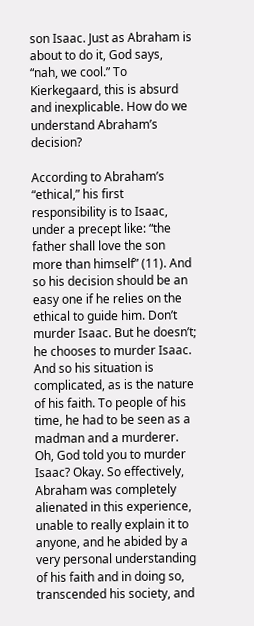son Isaac. Just as Abraham is about to do it, God says, “nah, we cool.” To Kierkegaard, this is absurd and inexplicable. How do we understand Abraham’s decision?

According to Abraham’s “ethical,” his first responsibility is to Isaac, under a precept like: “the father shall love the son more than himself” (11). And so his decision should be an easy one if he relies on the ethical to guide him. Don’t murder Isaac. But he doesn’t; he chooses to murder Isaac. And so his situation is complicated, as is the nature of his faith. To people of his time, he had to be seen as a madman and a murderer. Oh, God told you to murder Isaac? Okay. So effectively, Abraham was completely alienated in this experience, unable to really explain it to anyone, and he abided by a very personal understanding of his faith and in doing so, transcended his society, and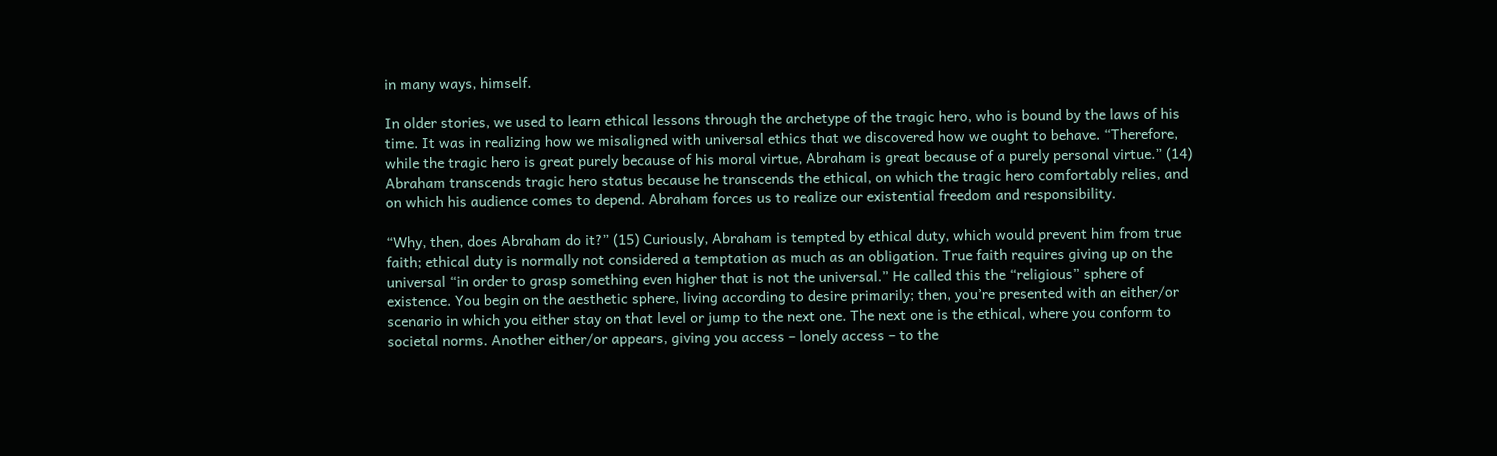in many ways, himself.

In older stories, we used to learn ethical lessons through the archetype of the tragic hero, who is bound by the laws of his time. It was in realizing how we misaligned with universal ethics that we discovered how we ought to behave. “Therefore, while the tragic hero is great purely because of his moral virtue, Abraham is great because of a purely personal virtue.” (14) Abraham transcends tragic hero status because he transcends the ethical, on which the tragic hero comfortably relies, and on which his audience comes to depend. Abraham forces us to realize our existential freedom and responsibility.

“Why, then, does Abraham do it?” (15) Curiously, Abraham is tempted by ethical duty, which would prevent him from true faith; ethical duty is normally not considered a temptation as much as an obligation. True faith requires giving up on the universal “in order to grasp something even higher that is not the universal.” He called this the “religious” sphere of existence. You begin on the aesthetic sphere, living according to desire primarily; then, you’re presented with an either/or scenario in which you either stay on that level or jump to the next one. The next one is the ethical, where you conform to societal norms. Another either/or appears, giving you access – lonely access – to the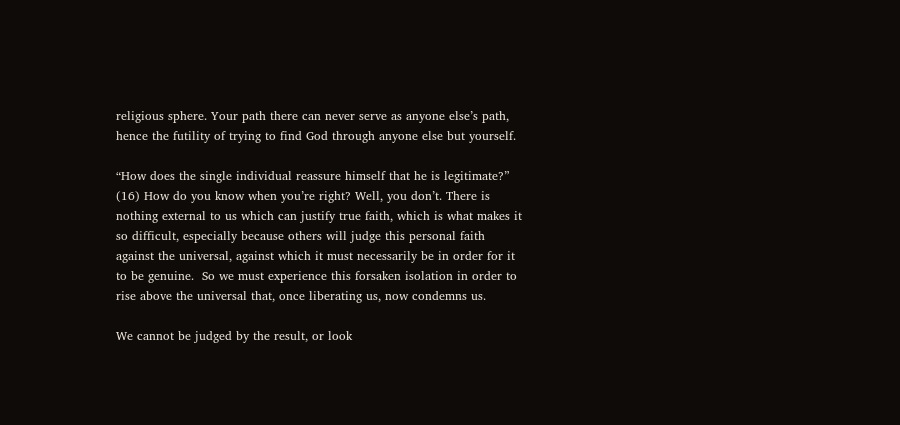religious sphere. Your path there can never serve as anyone else’s path, hence the futility of trying to find God through anyone else but yourself.

“How does the single individual reassure himself that he is legitimate?” (16) How do you know when you’re right? Well, you don’t. There is nothing external to us which can justify true faith, which is what makes it so difficult, especially because others will judge this personal faith against the universal, against which it must necessarily be in order for it to be genuine.  So we must experience this forsaken isolation in order to rise above the universal that, once liberating us, now condemns us.

We cannot be judged by the result, or look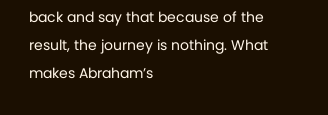back and say that because of the result, the journey is nothing. What makes Abraham’s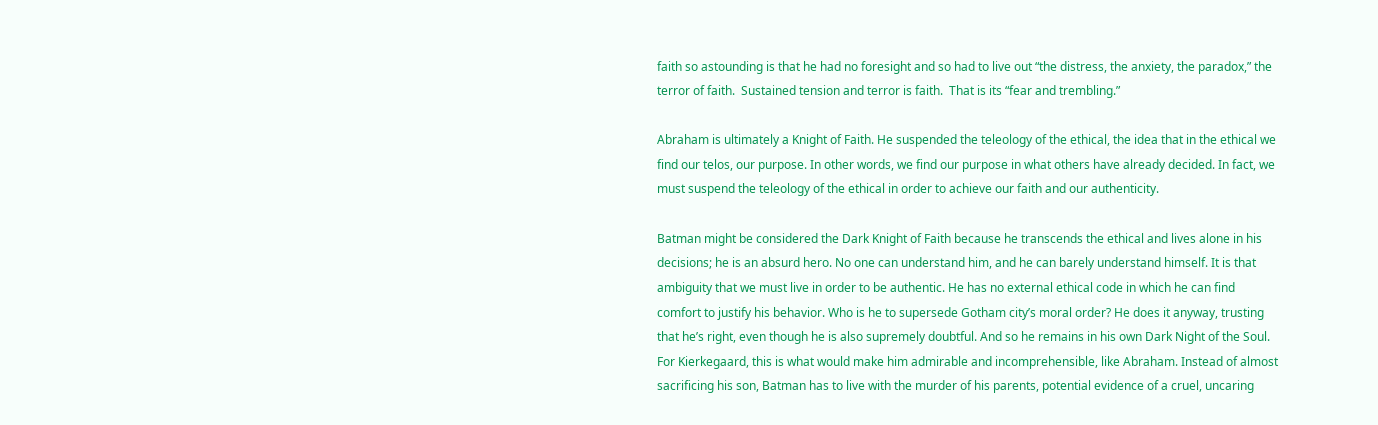faith so astounding is that he had no foresight and so had to live out “the distress, the anxiety, the paradox,” the terror of faith.  Sustained tension and terror is faith.  That is its “fear and trembling.”

Abraham is ultimately a Knight of Faith. He suspended the teleology of the ethical, the idea that in the ethical we find our telos, our purpose. In other words, we find our purpose in what others have already decided. In fact, we must suspend the teleology of the ethical in order to achieve our faith and our authenticity.

Batman might be considered the Dark Knight of Faith because he transcends the ethical and lives alone in his decisions; he is an absurd hero. No one can understand him, and he can barely understand himself. It is that ambiguity that we must live in order to be authentic. He has no external ethical code in which he can find comfort to justify his behavior. Who is he to supersede Gotham city’s moral order? He does it anyway, trusting that he’s right, even though he is also supremely doubtful. And so he remains in his own Dark Night of the Soul. For Kierkegaard, this is what would make him admirable and incomprehensible, like Abraham. Instead of almost sacrificing his son, Batman has to live with the murder of his parents, potential evidence of a cruel, uncaring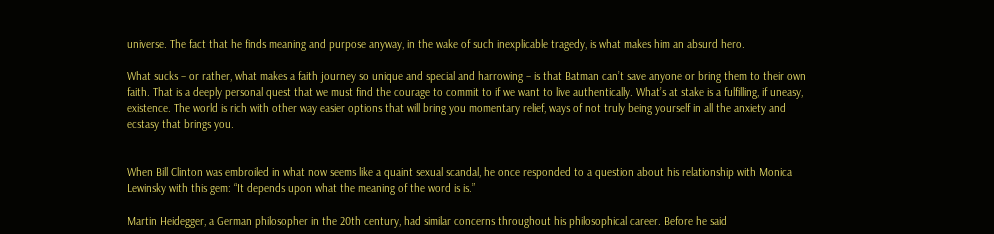universe. The fact that he finds meaning and purpose anyway, in the wake of such inexplicable tragedy, is what makes him an absurd hero.

What sucks – or rather, what makes a faith journey so unique and special and harrowing – is that Batman can’t save anyone or bring them to their own faith. That is a deeply personal quest that we must find the courage to commit to if we want to live authentically. What’s at stake is a fulfilling, if uneasy, existence. The world is rich with other way easier options that will bring you momentary relief, ways of not truly being yourself in all the anxiety and ecstasy that brings you.


When Bill Clinton was embroiled in what now seems like a quaint sexual scandal, he once responded to a question about his relationship with Monica Lewinsky with this gem: “It depends upon what the meaning of the word is is.”

Martin Heidegger, a German philosopher in the 20th century, had similar concerns throughout his philosophical career. Before he said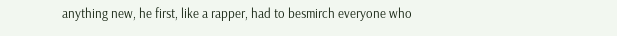anything new, he first, like a rapper, had to besmirch everyone who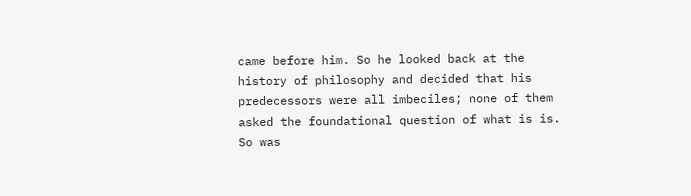came before him. So he looked back at the history of philosophy and decided that his predecessors were all imbeciles; none of them asked the foundational question of what is is. So was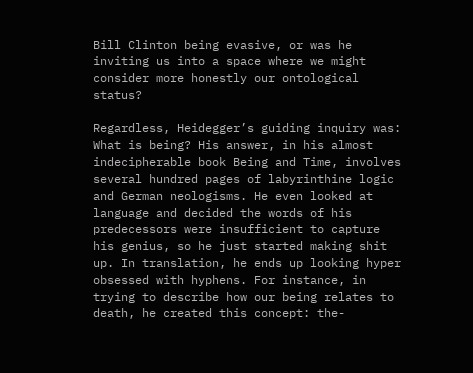Bill Clinton being evasive, or was he inviting us into a space where we might consider more honestly our ontological status?

Regardless, Heidegger’s guiding inquiry was: What is being? His answer, in his almost indecipherable book Being and Time, involves several hundred pages of labyrinthine logic and German neologisms. He even looked at language and decided the words of his predecessors were insufficient to capture his genius, so he just started making shit up. In translation, he ends up looking hyper obsessed with hyphens. For instance, in trying to describe how our being relates to death, he created this concept: the-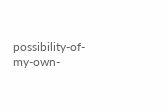possibility-of-my-own-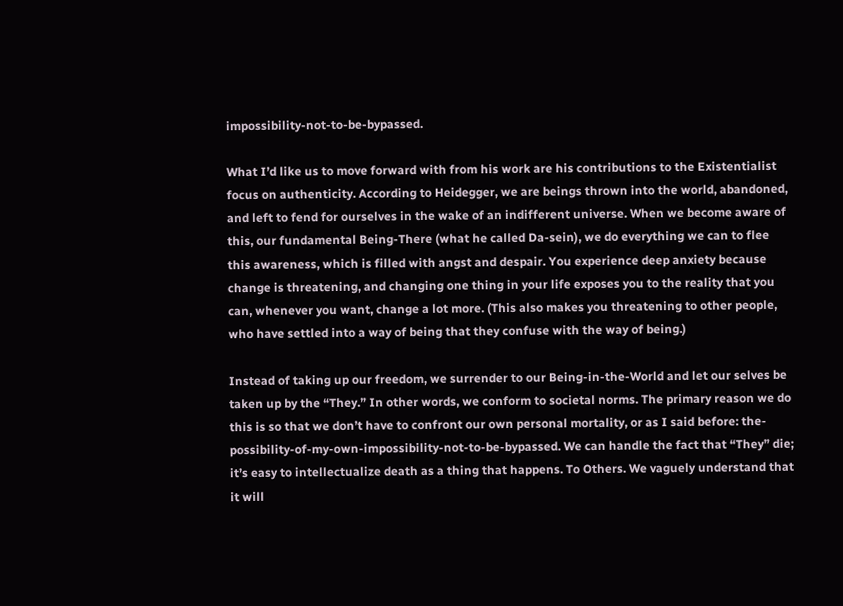impossibility-not-to-be-bypassed.

What I’d like us to move forward with from his work are his contributions to the Existentialist focus on authenticity. According to Heidegger, we are beings thrown into the world, abandoned, and left to fend for ourselves in the wake of an indifferent universe. When we become aware of this, our fundamental Being-There (what he called Da-sein), we do everything we can to flee this awareness, which is filled with angst and despair. You experience deep anxiety because change is threatening, and changing one thing in your life exposes you to the reality that you can, whenever you want, change a lot more. (This also makes you threatening to other people, who have settled into a way of being that they confuse with the way of being.)

Instead of taking up our freedom, we surrender to our Being-in-the-World and let our selves be taken up by the “They.” In other words, we conform to societal norms. The primary reason we do this is so that we don’t have to confront our own personal mortality, or as I said before: the-possibility-of-my-own-impossibility-not-to-be-bypassed. We can handle the fact that “They” die; it’s easy to intellectualize death as a thing that happens. To Others. We vaguely understand that it will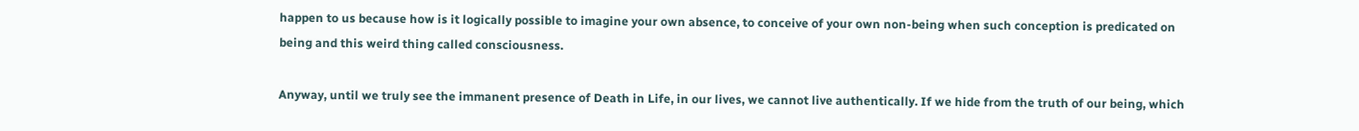happen to us because how is it logically possible to imagine your own absence, to conceive of your own non-being when such conception is predicated on being and this weird thing called consciousness.

Anyway, until we truly see the immanent presence of Death in Life, in our lives, we cannot live authentically. If we hide from the truth of our being, which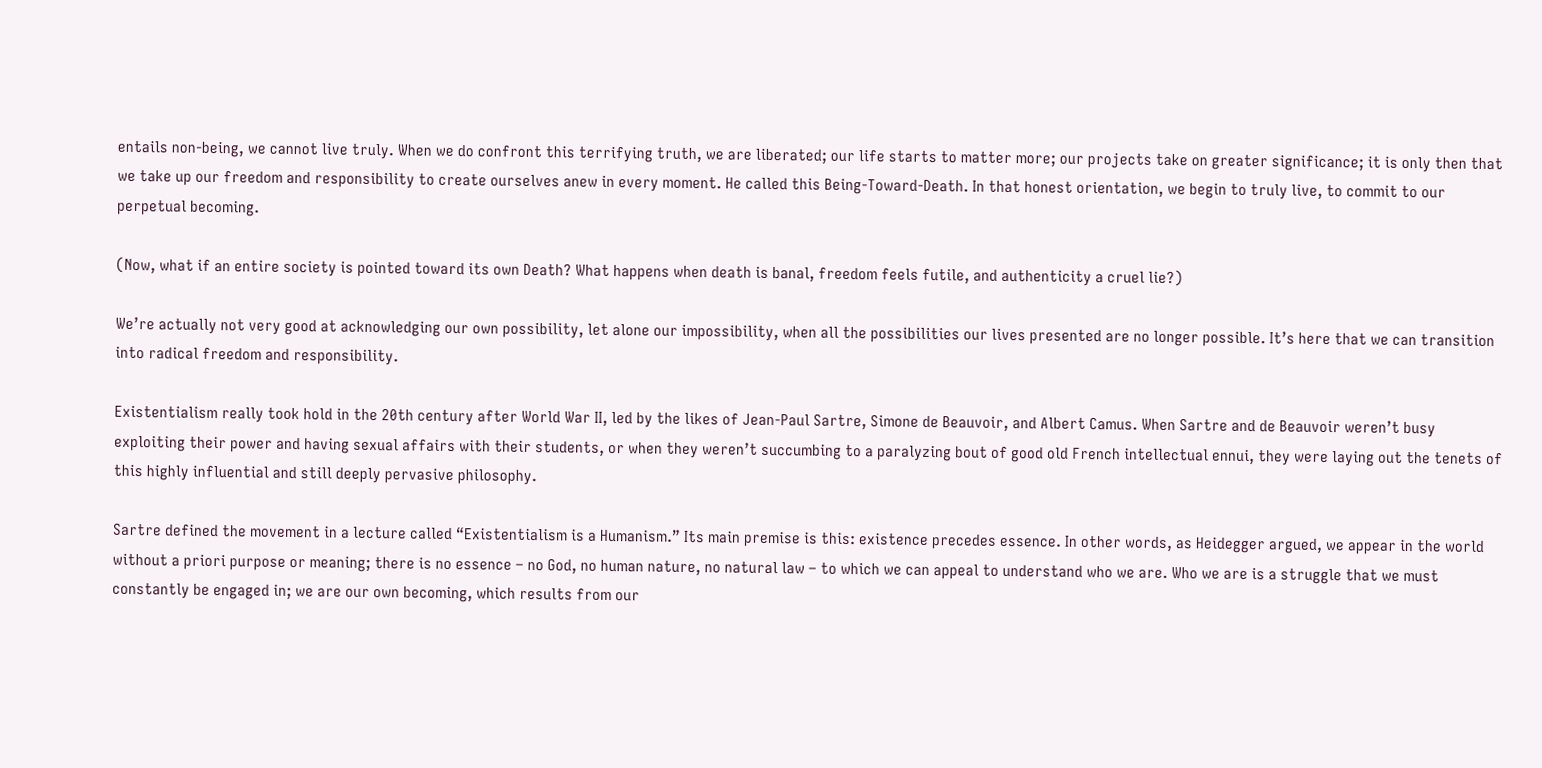entails non-being, we cannot live truly. When we do confront this terrifying truth, we are liberated; our life starts to matter more; our projects take on greater significance; it is only then that we take up our freedom and responsibility to create ourselves anew in every moment. He called this Being-Toward-Death. In that honest orientation, we begin to truly live, to commit to our perpetual becoming.

(Now, what if an entire society is pointed toward its own Death? What happens when death is banal, freedom feels futile, and authenticity a cruel lie?)

We’re actually not very good at acknowledging our own possibility, let alone our impossibility, when all the possibilities our lives presented are no longer possible. It’s here that we can transition into radical freedom and responsibility.

Existentialism really took hold in the 20th century after World War II, led by the likes of Jean-Paul Sartre, Simone de Beauvoir, and Albert Camus. When Sartre and de Beauvoir weren’t busy exploiting their power and having sexual affairs with their students, or when they weren’t succumbing to a paralyzing bout of good old French intellectual ennui, they were laying out the tenets of this highly influential and still deeply pervasive philosophy.

Sartre defined the movement in a lecture called “Existentialism is a Humanism.” Its main premise is this: existence precedes essence. In other words, as Heidegger argued, we appear in the world without a priori purpose or meaning; there is no essence – no God, no human nature, no natural law – to which we can appeal to understand who we are. Who we are is a struggle that we must constantly be engaged in; we are our own becoming, which results from our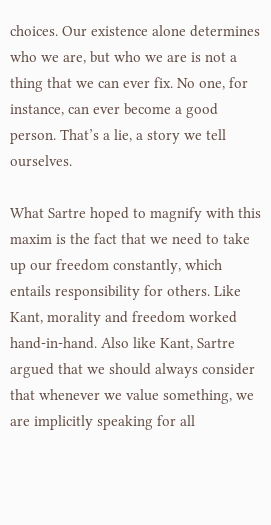choices. Our existence alone determines who we are, but who we are is not a thing that we can ever fix. No one, for instance, can ever become a good person. That’s a lie, a story we tell ourselves.

What Sartre hoped to magnify with this maxim is the fact that we need to take up our freedom constantly, which entails responsibility for others. Like Kant, morality and freedom worked hand-in-hand. Also like Kant, Sartre argued that we should always consider that whenever we value something, we are implicitly speaking for all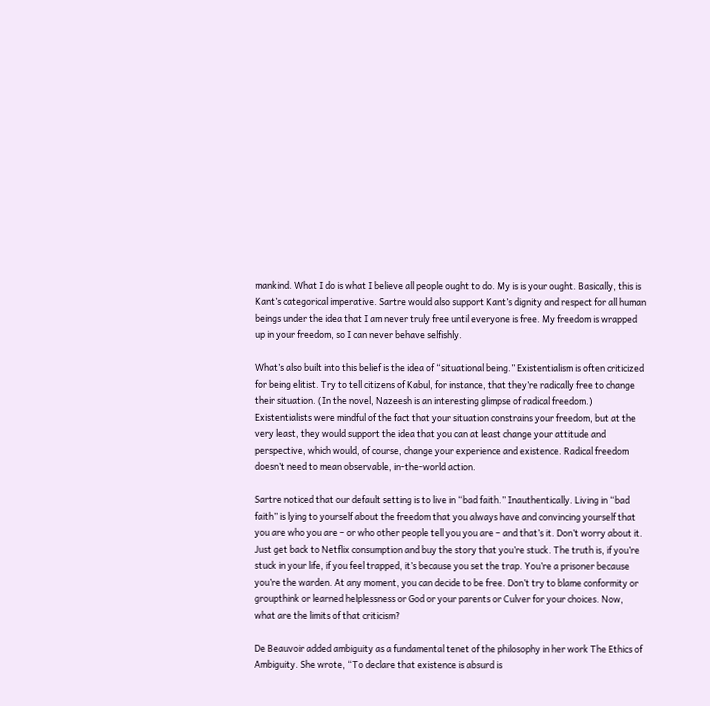mankind. What I do is what I believe all people ought to do. My is is your ought. Basically, this is Kant’s categorical imperative. Sartre would also support Kant’s dignity and respect for all human beings under the idea that I am never truly free until everyone is free. My freedom is wrapped up in your freedom, so I can never behave selfishly.

What’s also built into this belief is the idea of “situational being.” Existentialism is often criticized for being elitist. Try to tell citizens of Kabul, for instance, that they’re radically free to change their situation. (In the novel, Nazeesh is an interesting glimpse of radical freedom.) Existentialists were mindful of the fact that your situation constrains your freedom, but at the very least, they would support the idea that you can at least change your attitude and perspective, which would, of course, change your experience and existence. Radical freedom doesn’t need to mean observable, in-the-world action.

Sartre noticed that our default setting is to live in “bad faith.” Inauthentically. Living in “bad faith” is lying to yourself about the freedom that you always have and convincing yourself that you are who you are – or who other people tell you you are – and that’s it. Don’t worry about it. Just get back to Netflix consumption and buy the story that you’re stuck. The truth is, if you’re stuck in your life, if you feel trapped, it’s because you set the trap. You’re a prisoner because you’re the warden. At any moment, you can decide to be free. Don’t try to blame conformity or groupthink or learned helplessness or God or your parents or Culver for your choices. Now, what are the limits of that criticism?

De Beauvoir added ambiguity as a fundamental tenet of the philosophy in her work The Ethics of Ambiguity. She wrote, “To declare that existence is absurd is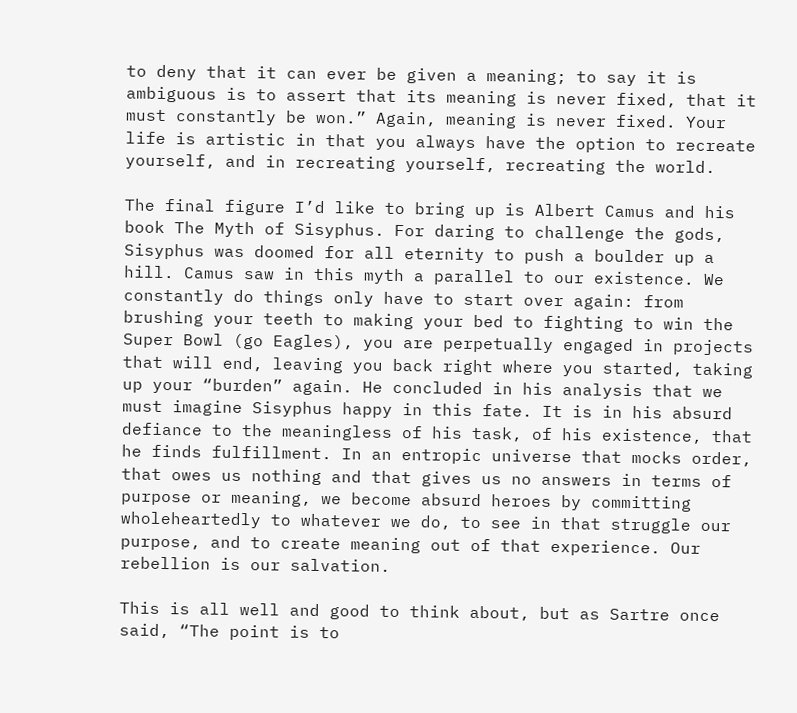to deny that it can ever be given a meaning; to say it is ambiguous is to assert that its meaning is never fixed, that it must constantly be won.” Again, meaning is never fixed. Your life is artistic in that you always have the option to recreate yourself, and in recreating yourself, recreating the world.

The final figure I’d like to bring up is Albert Camus and his book The Myth of Sisyphus. For daring to challenge the gods, Sisyphus was doomed for all eternity to push a boulder up a hill. Camus saw in this myth a parallel to our existence. We constantly do things only have to start over again: from brushing your teeth to making your bed to fighting to win the Super Bowl (go Eagles), you are perpetually engaged in projects that will end, leaving you back right where you started, taking up your “burden” again. He concluded in his analysis that we must imagine Sisyphus happy in this fate. It is in his absurd defiance to the meaningless of his task, of his existence, that he finds fulfillment. In an entropic universe that mocks order, that owes us nothing and that gives us no answers in terms of purpose or meaning, we become absurd heroes by committing wholeheartedly to whatever we do, to see in that struggle our purpose, and to create meaning out of that experience. Our rebellion is our salvation.

This is all well and good to think about, but as Sartre once said, “The point is to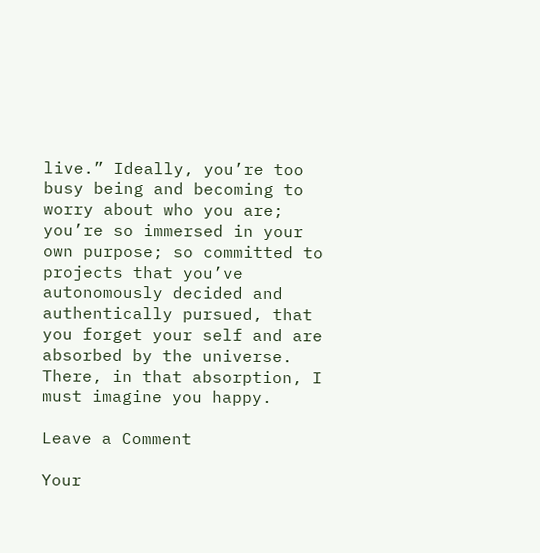live.” Ideally, you’re too busy being and becoming to worry about who you are; you’re so immersed in your own purpose; so committed to projects that you’ve autonomously decided and authentically pursued, that you forget your self and are absorbed by the universe. There, in that absorption, I must imagine you happy.

Leave a Comment

Your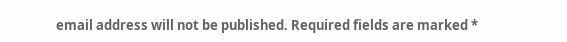email address will not be published. Required fields are marked *